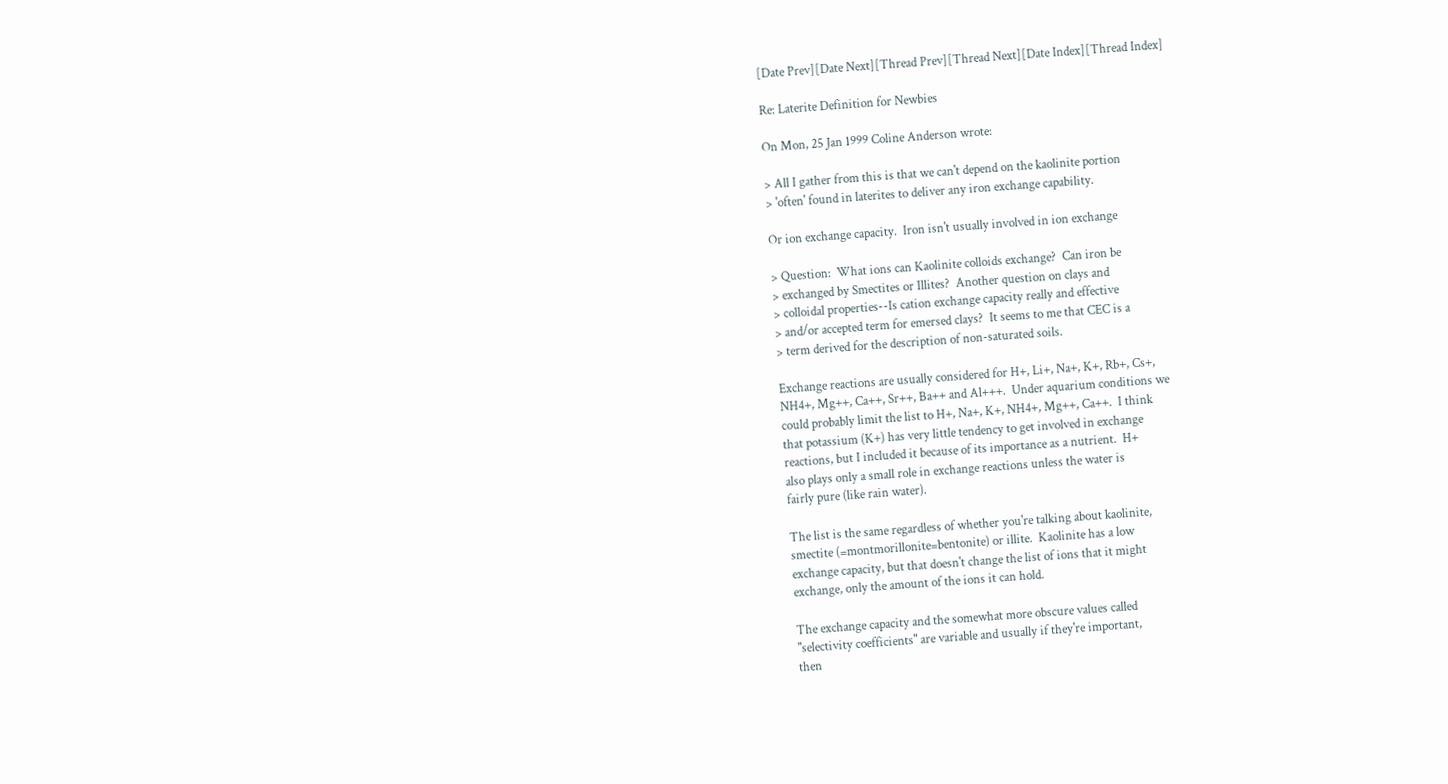[Date Prev][Date Next][Thread Prev][Thread Next][Date Index][Thread Index]

Re: Laterite Definition for Newbies

On Mon, 25 Jan 1999 Coline Anderson wrote:

> All I gather from this is that we can't depend on the kaolinite portion
> 'often' found in laterites to deliver any iron exchange capability.

Or ion exchange capacity.  Iron isn't usually involved in ion exchange

> Question:  What ions can Kaolinite colloids exchange?  Can iron be
> exchanged by Smectites or Illites?  Another question on clays and
> colloidal properties--Is cation exchange capacity really and effective
> and/or accepted term for emersed clays?  It seems to me that CEC is a
> term derived for the description of non-saturated soils.

Exchange reactions are usually considered for H+, Li+, Na+, K+, Rb+, Cs+,
NH4+, Mg++, Ca++, Sr++, Ba++ and Al+++.  Under aquarium conditions we
could probably limit the list to H+, Na+, K+, NH4+, Mg++, Ca++.  I think
that potassium (K+) has very little tendency to get involved in exchange
reactions, but I included it because of its importance as a nutrient.  H+
also plays only a small role in exchange reactions unless the water is
fairly pure (like rain water).

The list is the same regardless of whether you're talking about kaolinite,
smectite (=montmorillonite=bentonite) or illite.  Kaolinite has a low
exchange capacity, but that doesn't change the list of ions that it might
exchange, only the amount of the ions it can hold.

The exchange capacity and the somewhat more obscure values called
"selectivity coefficients" are variable and usually if they're important,
then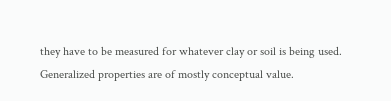they have to be measured for whatever clay or soil is being used.
Generalized properties are of mostly conceptual value.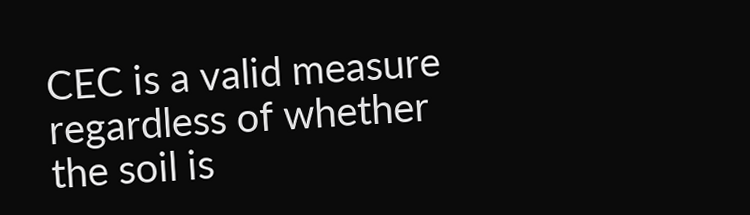CEC is a valid measure regardless of whether the soil is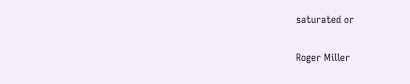saturated or

Roger Miller